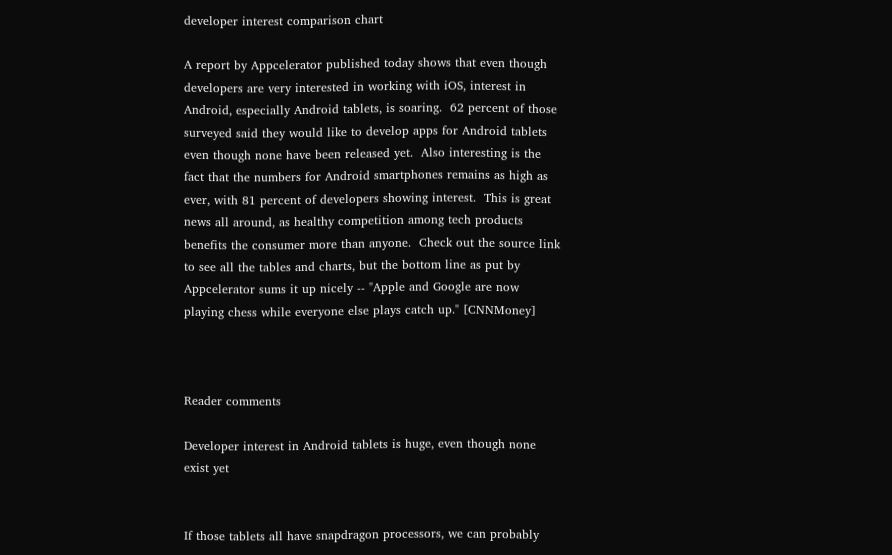developer interest comparison chart

A report by Appcelerator published today shows that even though developers are very interested in working with iOS, interest in Android, especially Android tablets, is soaring.  62 percent of those surveyed said they would like to develop apps for Android tablets even though none have been released yet.  Also interesting is the fact that the numbers for Android smartphones remains as high as ever, with 81 percent of developers showing interest.  This is great news all around, as healthy competition among tech products benefits the consumer more than anyone.  Check out the source link to see all the tables and charts, but the bottom line as put by Appcelerator sums it up nicely -- "Apple and Google are now playing chess while everyone else plays catch up." [CNNMoney]



Reader comments

Developer interest in Android tablets is huge, even though none exist yet


If those tablets all have snapdragon processors, we can probably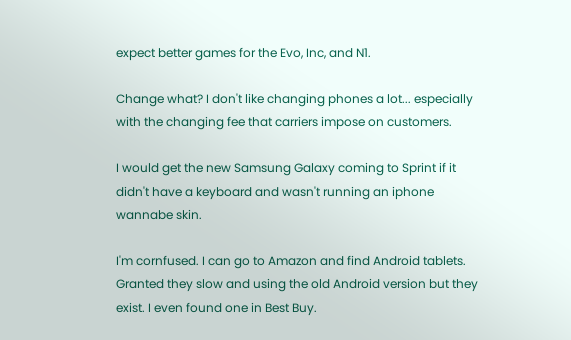expect better games for the Evo, Inc, and N1.

Change what? I don't like changing phones a lot... especially with the changing fee that carriers impose on customers.

I would get the new Samsung Galaxy coming to Sprint if it didn't have a keyboard and wasn't running an iphone wannabe skin.

I'm cornfused. I can go to Amazon and find Android tablets. Granted they slow and using the old Android version but they exist. I even found one in Best Buy.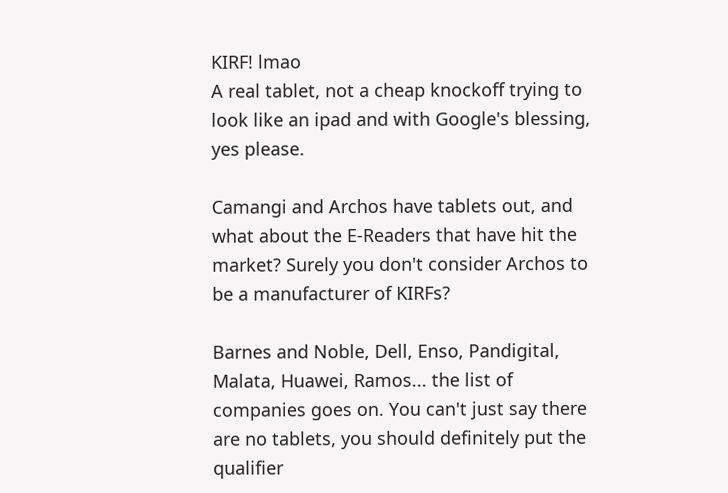KIRF! lmao
A real tablet, not a cheap knockoff trying to look like an ipad and with Google's blessing, yes please.

Camangi and Archos have tablets out, and what about the E-Readers that have hit the market? Surely you don't consider Archos to be a manufacturer of KIRFs?

Barnes and Noble, Dell, Enso, Pandigital, Malata, Huawei, Ramos... the list of companies goes on. You can't just say there are no tablets, you should definitely put the qualifier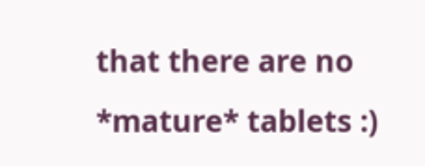that there are no *mature* tablets :)